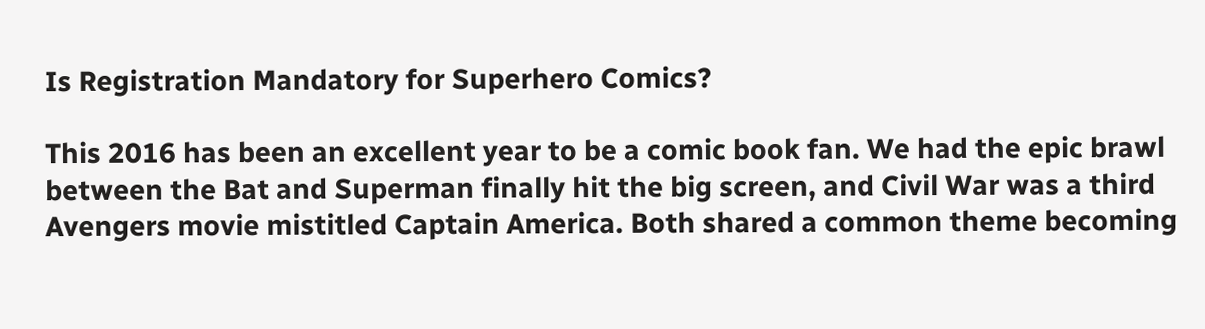Is Registration Mandatory for Superhero Comics?

This 2016 has been an excellent year to be a comic book fan. We had the epic brawl between the Bat and Superman finally hit the big screen, and Civil War was a third Avengers movie mistitled Captain America. Both shared a common theme becoming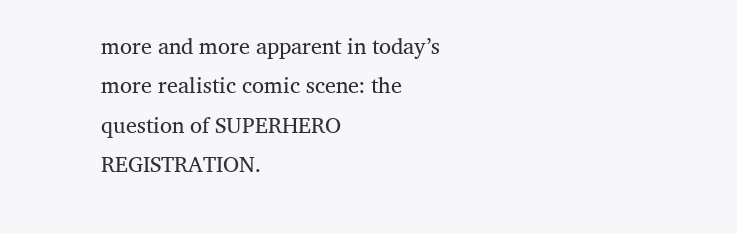more and more apparent in today’s more realistic comic scene: the question of SUPERHERO REGISTRATION.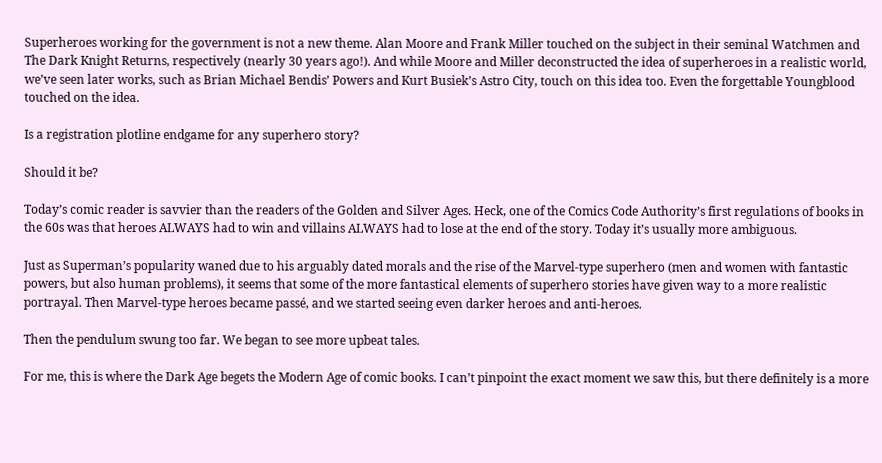Superheroes working for the government is not a new theme. Alan Moore and Frank Miller touched on the subject in their seminal Watchmen and The Dark Knight Returns, respectively (nearly 30 years ago!). And while Moore and Miller deconstructed the idea of superheroes in a realistic world, we’ve seen later works, such as Brian Michael Bendis’ Powers and Kurt Busiek’s Astro City, touch on this idea too. Even the forgettable Youngblood touched on the idea.

Is a registration plotline endgame for any superhero story?

Should it be?

Today’s comic reader is savvier than the readers of the Golden and Silver Ages. Heck, one of the Comics Code Authority’s first regulations of books in the 60s was that heroes ALWAYS had to win and villains ALWAYS had to lose at the end of the story. Today it’s usually more ambiguous.

Just as Superman’s popularity waned due to his arguably dated morals and the rise of the Marvel-type superhero (men and women with fantastic powers, but also human problems), it seems that some of the more fantastical elements of superhero stories have given way to a more realistic portrayal. Then Marvel-type heroes became passé, and we started seeing even darker heroes and anti-heroes.

Then the pendulum swung too far. We began to see more upbeat tales.

For me, this is where the Dark Age begets the Modern Age of comic books. I can’t pinpoint the exact moment we saw this, but there definitely is a more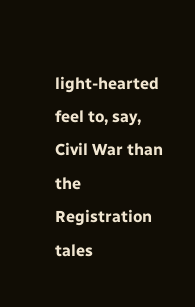light-hearted feel to, say, Civil War than the Registration tales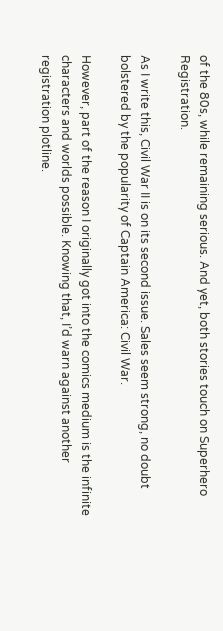of the 80s, while remaining serious. And yet, both stories touch on Superhero Registration.

As I write this, Civil War II is on its second issue. Sales seem strong, no doubt bolstered by the popularity of Captain America: Civil War.

However, part of the reason I originally got into the comics medium is the infinite characters and worlds possible. Knowing that, I’d warn against another registration plotline.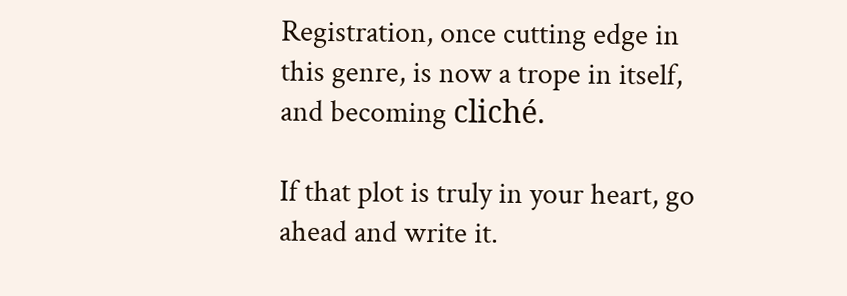Registration, once cutting edge in this genre, is now a trope in itself, and becoming cliché.

If that plot is truly in your heart, go ahead and write it.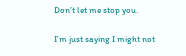Don’t let me stop you.

I’m just saying I might not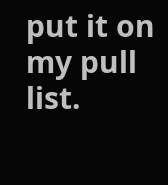put it on my pull list.